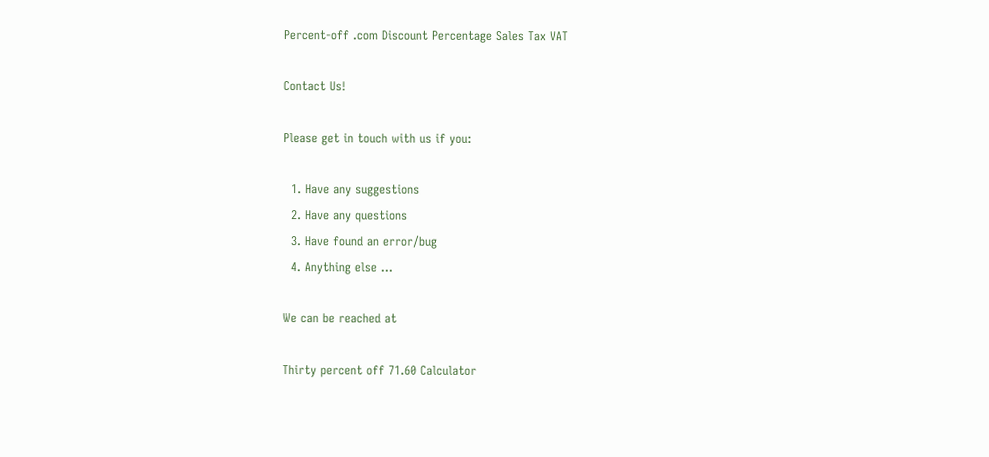Percent-off .com Discount Percentage Sales Tax VAT

Contact Us!

Please get in touch with us if you:

  1. Have any suggestions
  2. Have any questions
  3. Have found an error/bug
  4. Anything else ...

We can be reached at

Thirty percent off 71.60 Calculator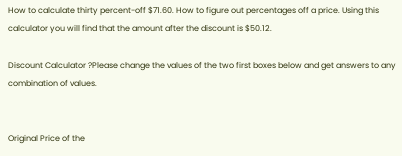How to calculate thirty percent-off $71.60. How to figure out percentages off a price. Using this calculator you will find that the amount after the discount is $50.12.

Discount Calculator ?Please change the values of the two first boxes below and get answers to any combination of values.


Original Price of the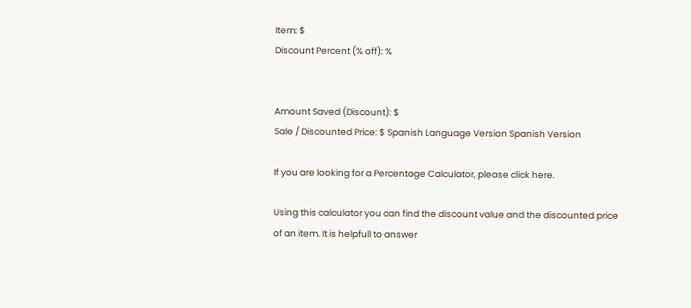Item: $
Discount Percent (% off): %


Amount Saved (Discount): $
Sale / Discounted Price: $ Spanish Language Version Spanish Version

If you are looking for a Percentage Calculator, please click here.

Using this calculator you can find the discount value and the discounted price of an item. It is helpfull to answer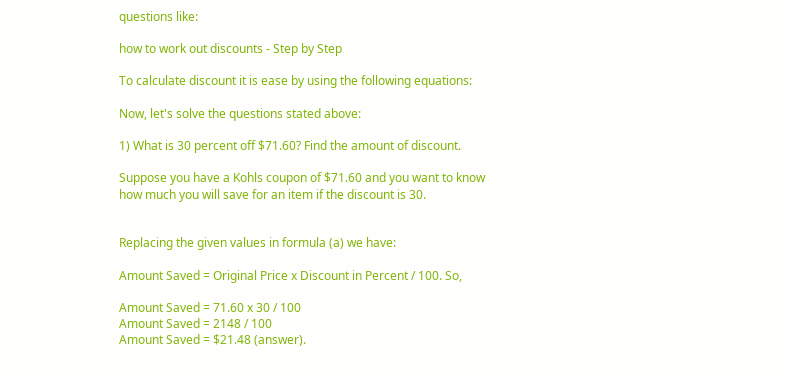questions like:

how to work out discounts - Step by Step

To calculate discount it is ease by using the following equations:

Now, let's solve the questions stated above:

1) What is 30 percent off $71.60? Find the amount of discount.

Suppose you have a Kohls coupon of $71.60 and you want to know how much you will save for an item if the discount is 30.


Replacing the given values in formula (a) we have:

Amount Saved = Original Price x Discount in Percent / 100. So,

Amount Saved = 71.60 x 30 / 100
Amount Saved = 2148 / 100
Amount Saved = $21.48 (answer).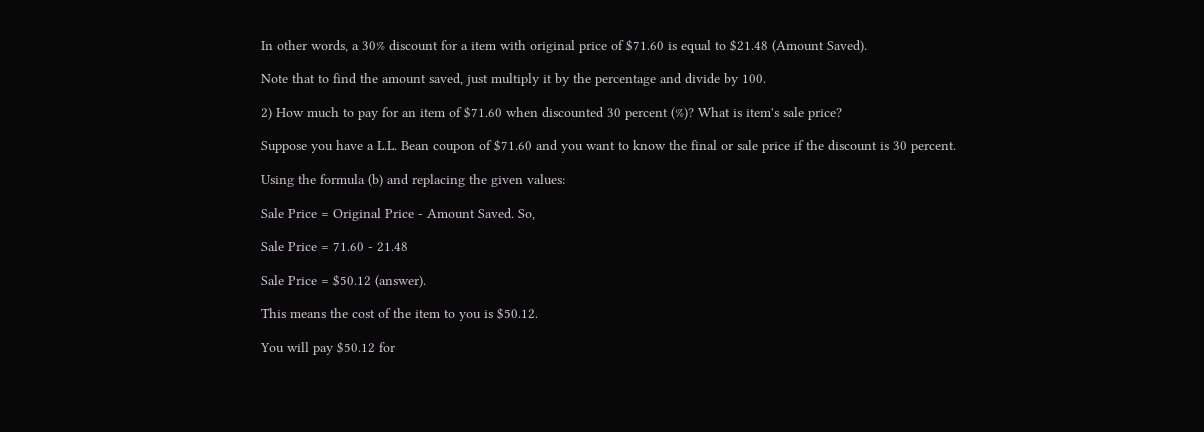In other words, a 30% discount for a item with original price of $71.60 is equal to $21.48 (Amount Saved).

Note that to find the amount saved, just multiply it by the percentage and divide by 100.

2) How much to pay for an item of $71.60 when discounted 30 percent (%)? What is item's sale price?

Suppose you have a L.L. Bean coupon of $71.60 and you want to know the final or sale price if the discount is 30 percent.

Using the formula (b) and replacing the given values:

Sale Price = Original Price - Amount Saved. So,

Sale Price = 71.60 - 21.48

Sale Price = $50.12 (answer).

This means the cost of the item to you is $50.12.

You will pay $50.12 for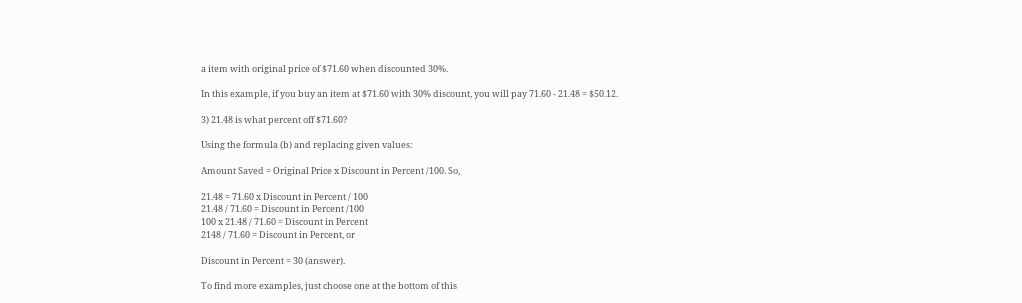a item with original price of $71.60 when discounted 30%.

In this example, if you buy an item at $71.60 with 30% discount, you will pay 71.60 - 21.48 = $50.12.

3) 21.48 is what percent off $71.60?

Using the formula (b) and replacing given values:

Amount Saved = Original Price x Discount in Percent /100. So,

21.48 = 71.60 x Discount in Percent / 100
21.48 / 71.60 = Discount in Percent /100
100 x 21.48 / 71.60 = Discount in Percent
2148 / 71.60 = Discount in Percent, or

Discount in Percent = 30 (answer).

To find more examples, just choose one at the bottom of this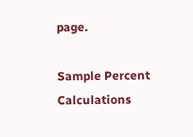page.

Sample Percent Calculations